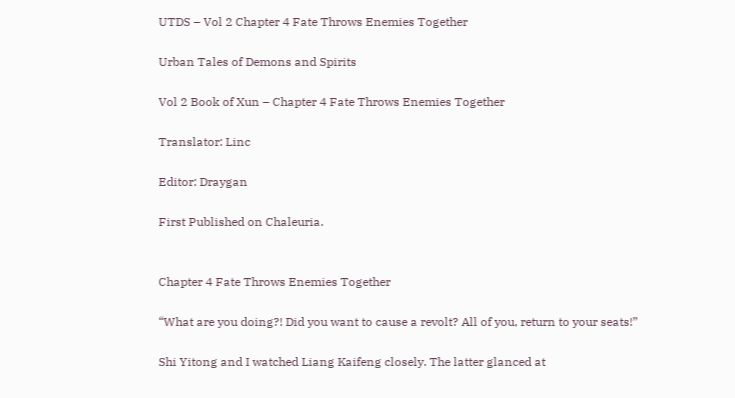UTDS – Vol 2 Chapter 4 Fate Throws Enemies Together

Urban Tales of Demons and Spirits

Vol 2 Book of Xun – Chapter 4 Fate Throws Enemies Together

Translator: Linc

Editor: Draygan

First Published on Chaleuria.


Chapter 4 Fate Throws Enemies Together

“What are you doing?! Did you want to cause a revolt? All of you, return to your seats!”

Shi Yitong and I watched Liang Kaifeng closely. The latter glanced at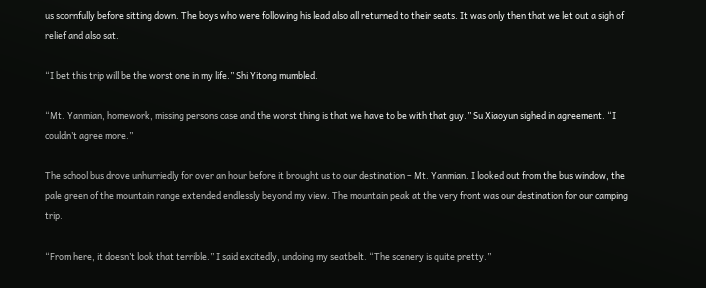us scornfully before sitting down. The boys who were following his lead also all returned to their seats. It was only then that we let out a sigh of relief and also sat.

“I bet this trip will be the worst one in my life.” Shi Yitong mumbled.

“Mt. Yanmian, homework, missing persons case and the worst thing is that we have to be with that guy.” Su Xiaoyun sighed in agreement. “I couldn’t agree more.”

The school bus drove unhurriedly for over an hour before it brought us to our destination – Mt. Yanmian. I looked out from the bus window, the pale green of the mountain range extended endlessly beyond my view. The mountain peak at the very front was our destination for our camping trip.

“From here, it doesn’t look that terrible.” I said excitedly, undoing my seatbelt. “The scenery is quite pretty.”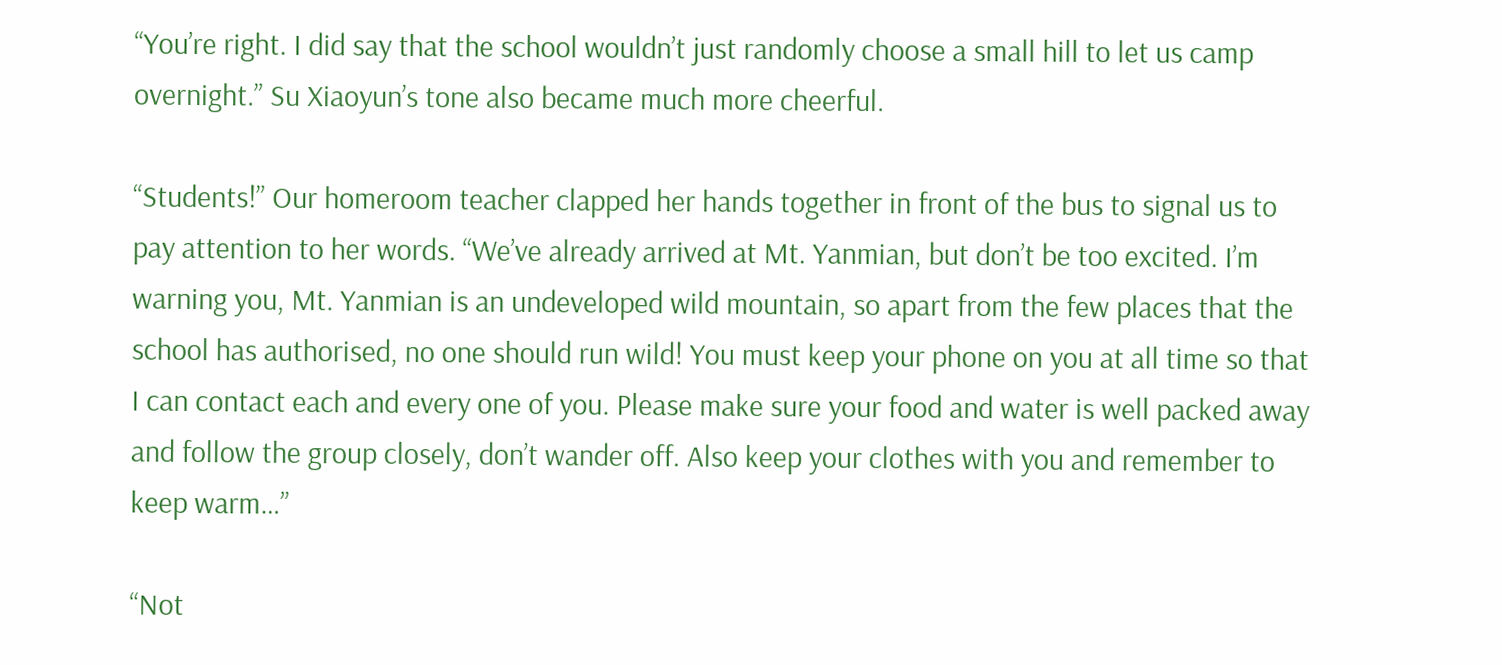“You’re right. I did say that the school wouldn’t just randomly choose a small hill to let us camp overnight.” Su Xiaoyun’s tone also became much more cheerful.

“Students!” Our homeroom teacher clapped her hands together in front of the bus to signal us to pay attention to her words. “We’ve already arrived at Mt. Yanmian, but don’t be too excited. I’m warning you, Mt. Yanmian is an undeveloped wild mountain, so apart from the few places that the school has authorised, no one should run wild! You must keep your phone on you at all time so that I can contact each and every one of you. Please make sure your food and water is well packed away and follow the group closely, don’t wander off. Also keep your clothes with you and remember to keep warm…”

“Not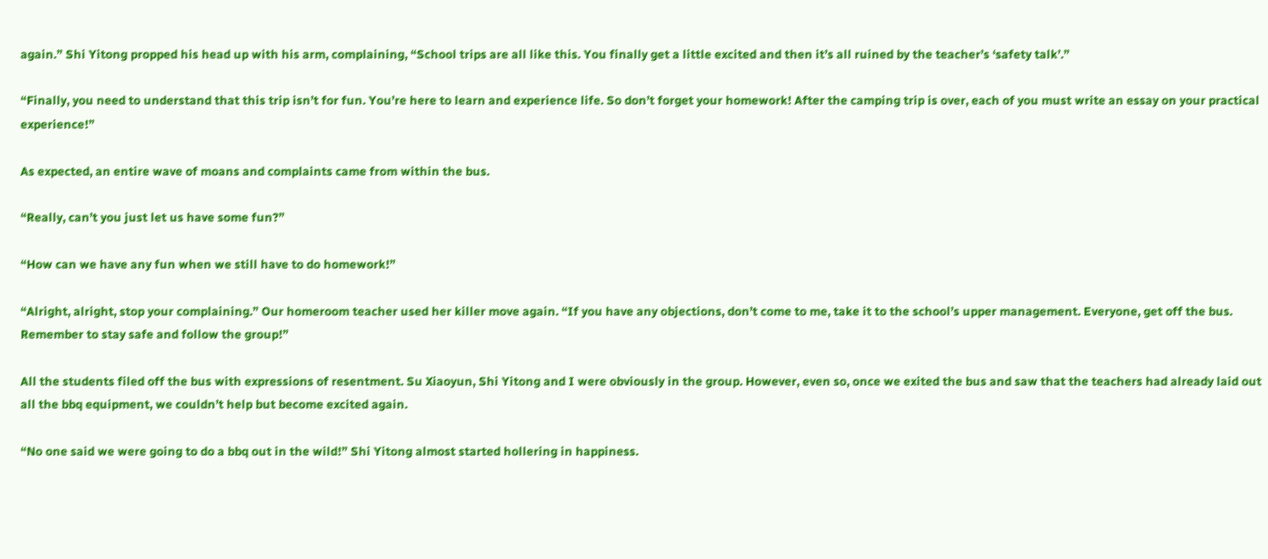again.” Shi Yitong propped his head up with his arm, complaining, “School trips are all like this. You finally get a little excited and then it’s all ruined by the teacher’s ‘safety talk’.”

“Finally, you need to understand that this trip isn’t for fun. You’re here to learn and experience life. So don’t forget your homework! After the camping trip is over, each of you must write an essay on your practical experience!”

As expected, an entire wave of moans and complaints came from within the bus.

“Really, can’t you just let us have some fun?”

“How can we have any fun when we still have to do homework!”

“Alright, alright, stop your complaining.” Our homeroom teacher used her killer move again. “If you have any objections, don’t come to me, take it to the school’s upper management. Everyone, get off the bus. Remember to stay safe and follow the group!”

All the students filed off the bus with expressions of resentment. Su Xiaoyun, Shi Yitong and I were obviously in the group. However, even so, once we exited the bus and saw that the teachers had already laid out all the bbq equipment, we couldn’t help but become excited again.

“No one said we were going to do a bbq out in the wild!” Shi Yitong almost started hollering in happiness.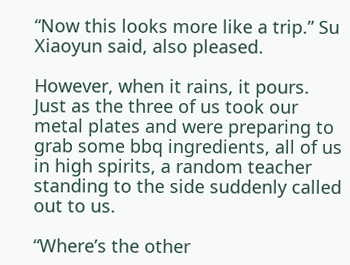“Now this looks more like a trip.” Su Xiaoyun said, also pleased.

However, when it rains, it pours. Just as the three of us took our metal plates and were preparing to grab some bbq ingredients, all of us in high spirits, a random teacher standing to the side suddenly called out to us.

“Where’s the other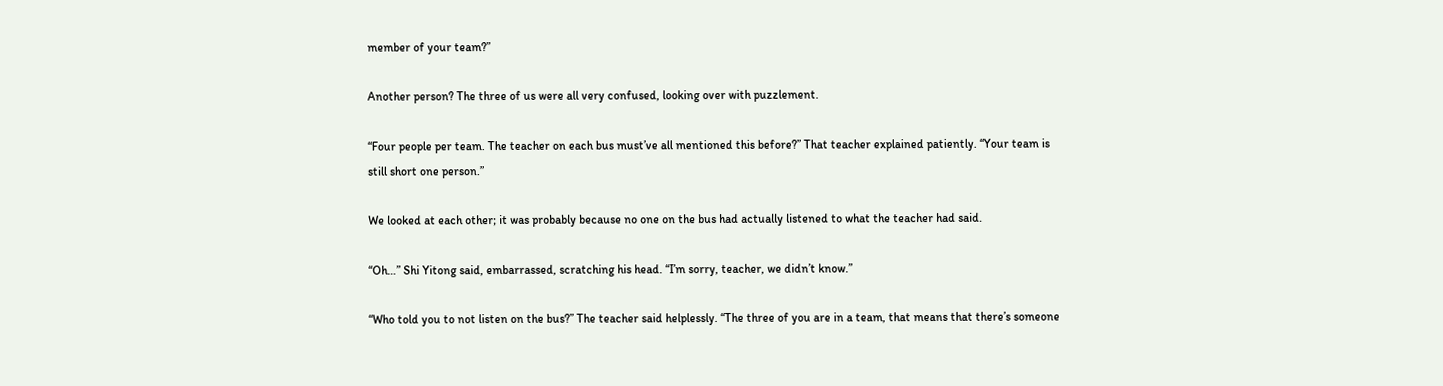member of your team?”

Another person? The three of us were all very confused, looking over with puzzlement.

“Four people per team. The teacher on each bus must’ve all mentioned this before?” That teacher explained patiently. “Your team is still short one person.”

We looked at each other; it was probably because no one on the bus had actually listened to what the teacher had said.

“Oh…” Shi Yitong said, embarrassed, scratching his head. “I’m sorry, teacher, we didn’t know.”

“Who told you to not listen on the bus?” The teacher said helplessly. “The three of you are in a team, that means that there’s someone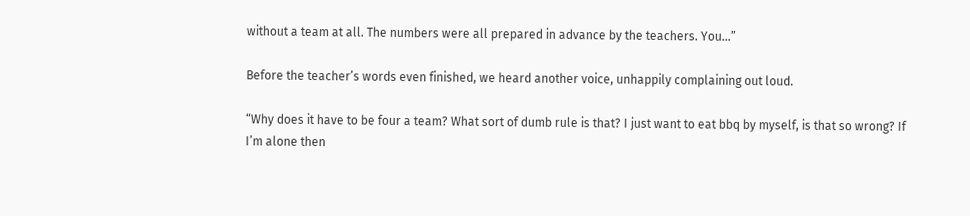without a team at all. The numbers were all prepared in advance by the teachers. You…”

Before the teacher’s words even finished, we heard another voice, unhappily complaining out loud.

“Why does it have to be four a team? What sort of dumb rule is that? I just want to eat bbq by myself, is that so wrong? If I’m alone then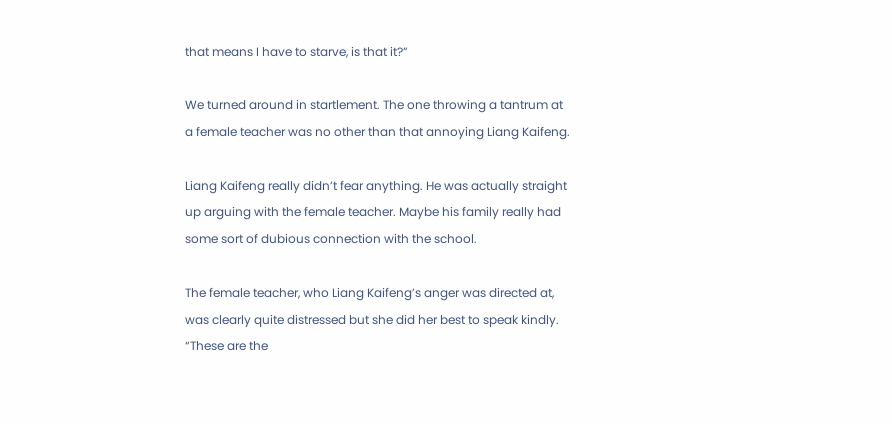that means I have to starve, is that it?”

We turned around in startlement. The one throwing a tantrum at a female teacher was no other than that annoying Liang Kaifeng.

Liang Kaifeng really didn’t fear anything. He was actually straight up arguing with the female teacher. Maybe his family really had some sort of dubious connection with the school.

The female teacher, who Liang Kaifeng’s anger was directed at, was clearly quite distressed but she did her best to speak kindly. “These are the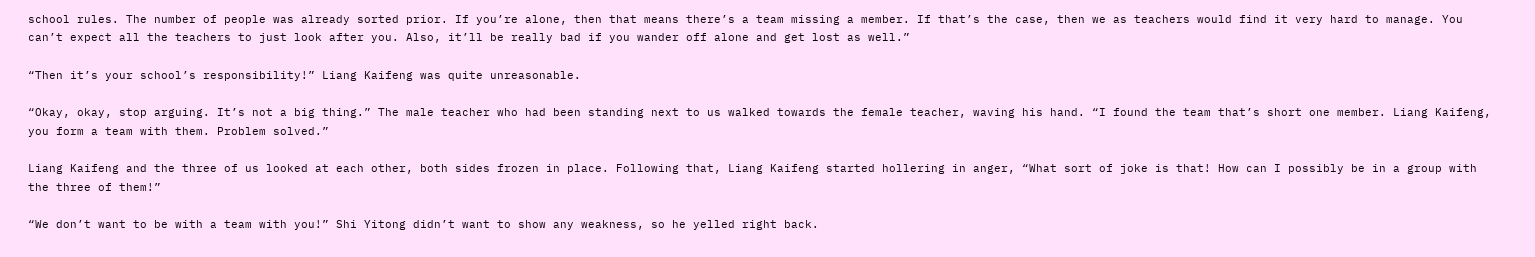school rules. The number of people was already sorted prior. If you’re alone, then that means there’s a team missing a member. If that’s the case, then we as teachers would find it very hard to manage. You can’t expect all the teachers to just look after you. Also, it’ll be really bad if you wander off alone and get lost as well.”

“Then it’s your school’s responsibility!” Liang Kaifeng was quite unreasonable.

“Okay, okay, stop arguing. It’s not a big thing.” The male teacher who had been standing next to us walked towards the female teacher, waving his hand. “I found the team that’s short one member. Liang Kaifeng, you form a team with them. Problem solved.”

Liang Kaifeng and the three of us looked at each other, both sides frozen in place. Following that, Liang Kaifeng started hollering in anger, “What sort of joke is that! How can I possibly be in a group with the three of them!”

“We don’t want to be with a team with you!” Shi Yitong didn’t want to show any weakness, so he yelled right back.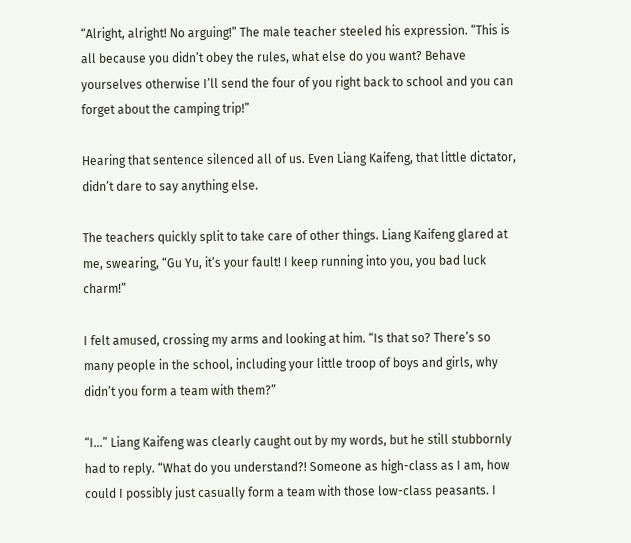“Alright, alright! No arguing!” The male teacher steeled his expression. “This is all because you didn’t obey the rules, what else do you want? Behave yourselves otherwise I’ll send the four of you right back to school and you can forget about the camping trip!”

Hearing that sentence silenced all of us. Even Liang Kaifeng, that little dictator, didn’t dare to say anything else.

The teachers quickly split to take care of other things. Liang Kaifeng glared at me, swearing, “Gu Yu, it’s your fault! I keep running into you, you bad luck charm!”

I felt amused, crossing my arms and looking at him. “Is that so? There’s so many people in the school, including your little troop of boys and girls, why didn’t you form a team with them?”

“I…” Liang Kaifeng was clearly caught out by my words, but he still stubbornly had to reply. “What do you understand?! Someone as high-class as I am, how could I possibly just casually form a team with those low-class peasants. I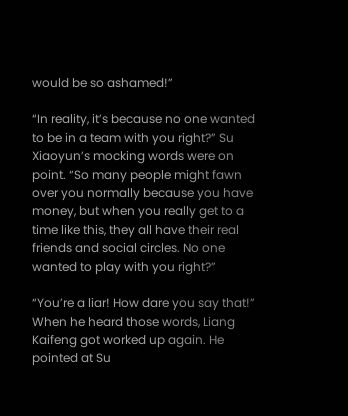would be so ashamed!”

“In reality, it’s because no one wanted to be in a team with you right?” Su Xiaoyun’s mocking words were on point. “So many people might fawn over you normally because you have money, but when you really get to a time like this, they all have their real friends and social circles. No one wanted to play with you right?”

“You’re a liar! How dare you say that!” When he heard those words, Liang Kaifeng got worked up again. He pointed at Su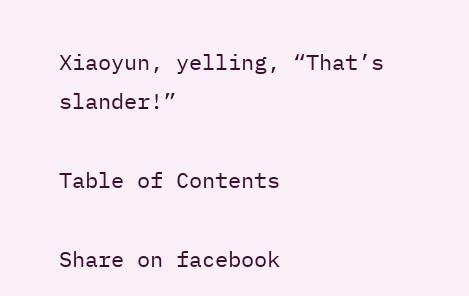Xiaoyun, yelling, “That’s slander!”

Table of Contents

Share on facebook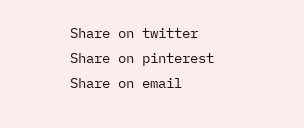Share on twitter
Share on pinterest
Share on email